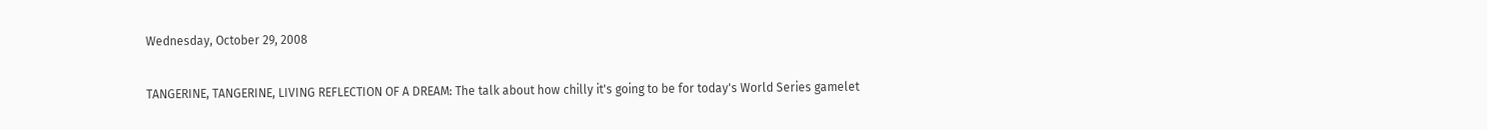Wednesday, October 29, 2008

TANGERINE, TANGERINE, LIVING REFLECTION OF A DREAM: The talk about how chilly it's going to be for today's World Series gamelet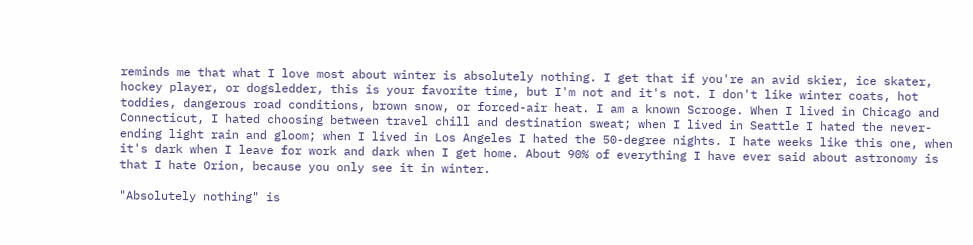reminds me that what I love most about winter is absolutely nothing. I get that if you're an avid skier, ice skater, hockey player, or dogsledder, this is your favorite time, but I'm not and it's not. I don't like winter coats, hot toddies, dangerous road conditions, brown snow, or forced-air heat. I am a known Scrooge. When I lived in Chicago and Connecticut, I hated choosing between travel chill and destination sweat; when I lived in Seattle I hated the never-ending light rain and gloom; when I lived in Los Angeles I hated the 50-degree nights. I hate weeks like this one, when it's dark when I leave for work and dark when I get home. About 90% of everything I have ever said about astronomy is that I hate Orion, because you only see it in winter.

"Absolutely nothing" is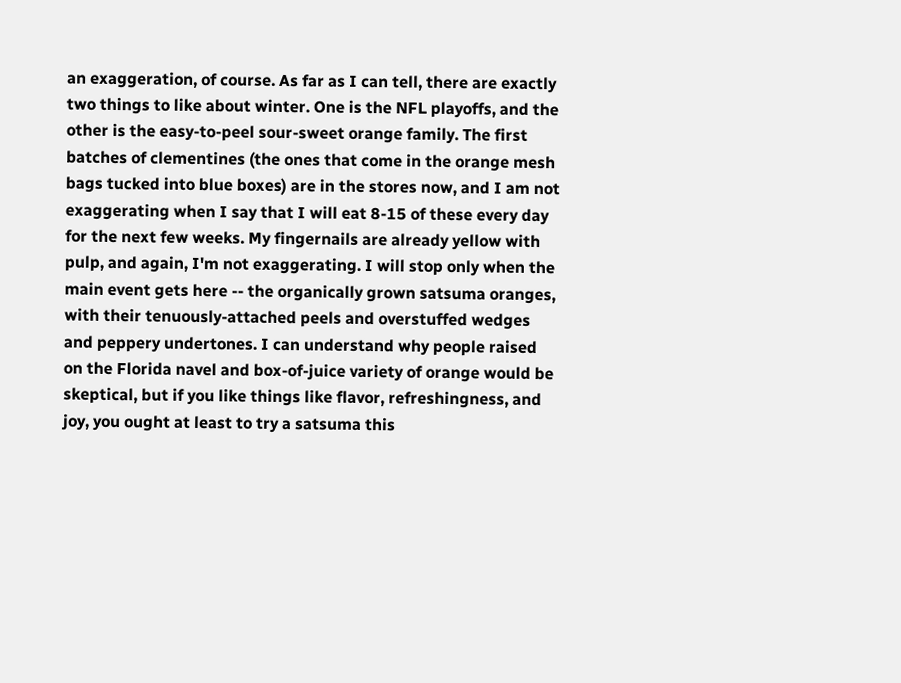an exaggeration, of course. As far as I can tell, there are exactly two things to like about winter. One is the NFL playoffs, and the other is the easy-to-peel sour-sweet orange family. The first batches of clementines (the ones that come in the orange mesh bags tucked into blue boxes) are in the stores now, and I am not exaggerating when I say that I will eat 8-15 of these every day for the next few weeks. My fingernails are already yellow with pulp, and again, I'm not exaggerating. I will stop only when the main event gets here -- the organically grown satsuma oranges, with their tenuously-attached peels and overstuffed wedges and peppery undertones. I can understand why people raised on the Florida navel and box-of-juice variety of orange would be skeptical, but if you like things like flavor, refreshingness, and joy, you ought at least to try a satsuma this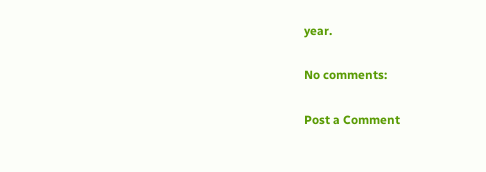year.

No comments:

Post a Comment